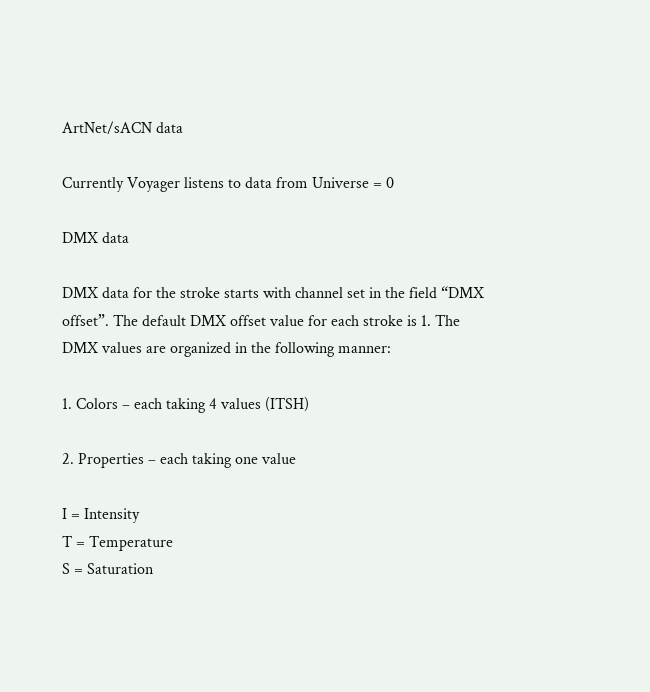ArtNet/sACN data

Currently Voyager listens to data from Universe = 0

DMX data

DMX data for the stroke starts with channel set in the field “DMX offset”. The default DMX offset value for each stroke is 1. The DMX values are organized in the following manner:

1. Colors – each taking 4 values (ITSH)

2. Properties – each taking one value

I = Intensity
T = Temperature
S = Saturation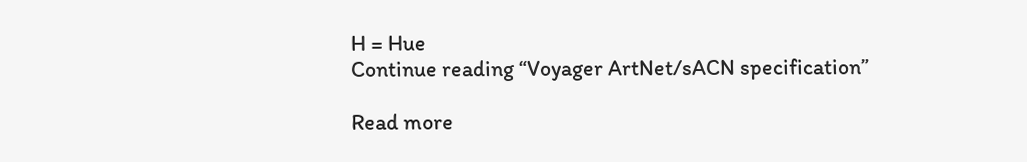H = Hue
Continue reading “Voyager ArtNet/sACN specification”

Read more